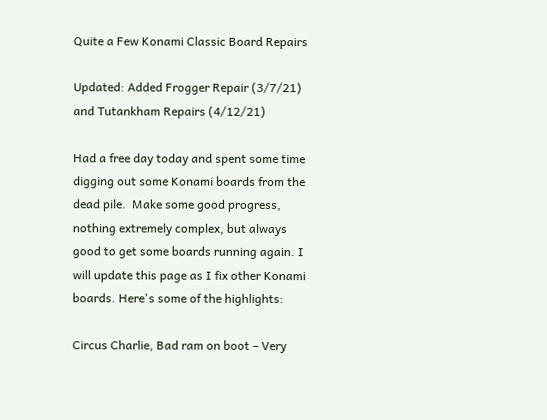Quite a Few Konami Classic Board Repairs

Updated: Added Frogger Repair (3/7/21) and Tutankham Repairs (4/12/21)

Had a free day today and spent some time digging out some Konami boards from the dead pile.  Make some good progress, nothing extremely complex, but always good to get some boards running again. I will update this page as I fix other Konami boards. Here's some of the highlights:

Circus Charlie, Bad ram on boot – Very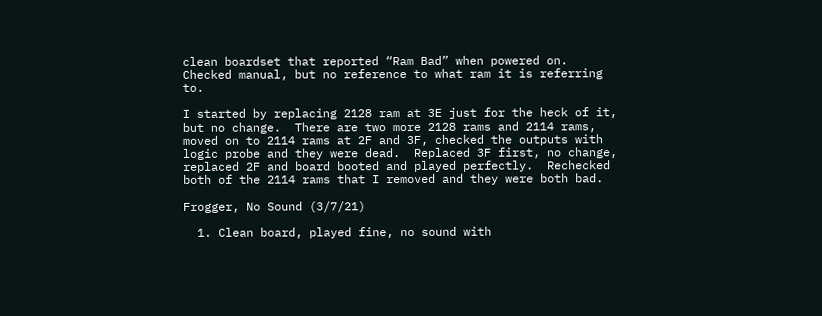clean boardset that reported “Ram Bad” when powered on.  Checked manual, but no reference to what ram it is referring to.

I started by replacing 2128 ram at 3E just for the heck of it, but no change.  There are two more 2128 rams and 2114 rams, moved on to 2114 rams at 2F and 3F, checked the outputs with logic probe and they were dead.  Replaced 3F first, no change, replaced 2F and board booted and played perfectly.  Rechecked both of the 2114 rams that I removed and they were both bad.

Frogger, No Sound (3/7/21)

  1. Clean board, played fine, no sound with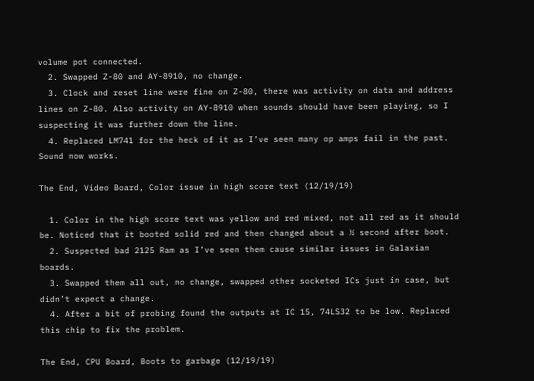volume pot connected.
  2. Swapped Z-80 and AY-8910, no change.
  3. Clock and reset line were fine on Z-80, there was activity on data and address lines on Z-80. Also activity on AY-8910 when sounds should have been playing, so I suspecting it was further down the line.
  4. Replaced LM741 for the heck of it as I’ve seen many op amps fail in the past. Sound now works.

The End, Video Board, Color issue in high score text (12/19/19)

  1. Color in the high score text was yellow and red mixed, not all red as it should be. Noticed that it booted solid red and then changed about a ½ second after boot.
  2. Suspected bad 2125 Ram as I’ve seen them cause similar issues in Galaxian boards.
  3. Swapped them all out, no change, swapped other socketed ICs just in case, but didn’t expect a change.
  4. After a bit of probing found the outputs at IC 15, 74LS32 to be low. Replaced this chip to fix the problem.

The End, CPU Board, Boots to garbage (12/19/19)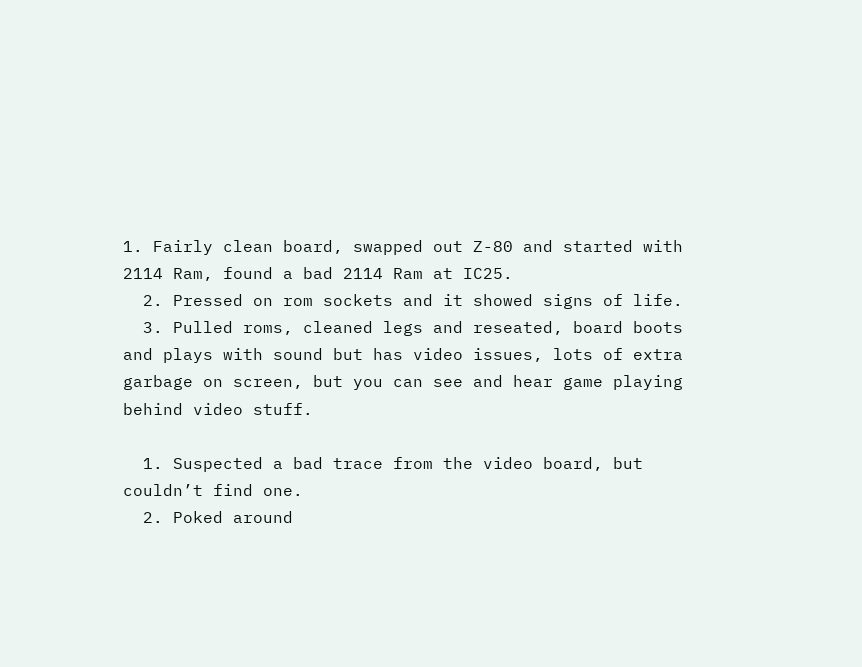1. Fairly clean board, swapped out Z-80 and started with 2114 Ram, found a bad 2114 Ram at IC25.
  2. Pressed on rom sockets and it showed signs of life.
  3. Pulled roms, cleaned legs and reseated, board boots and plays with sound but has video issues, lots of extra garbage on screen, but you can see and hear game playing behind video stuff.

  1. Suspected a bad trace from the video board, but couldn’t find one.
  2. Poked around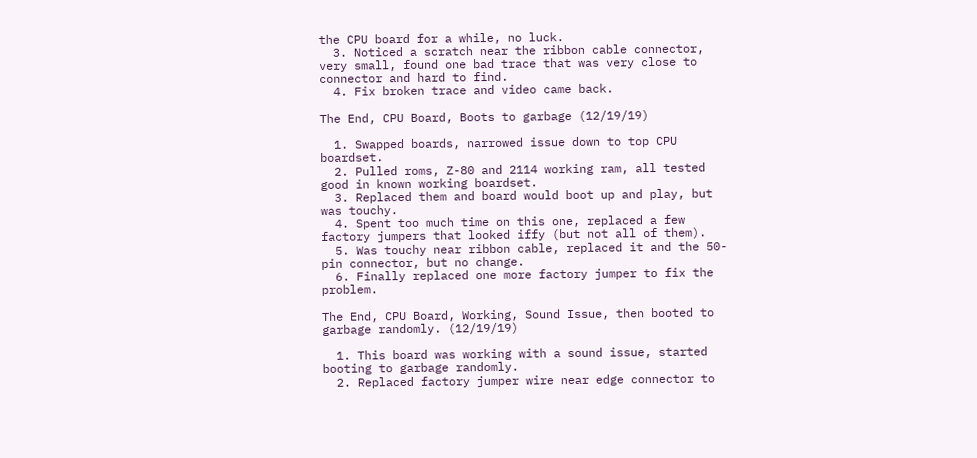the CPU board for a while, no luck.
  3. Noticed a scratch near the ribbon cable connector, very small, found one bad trace that was very close to connector and hard to find.
  4. Fix broken trace and video came back.

The End, CPU Board, Boots to garbage (12/19/19)

  1. Swapped boards, narrowed issue down to top CPU boardset.
  2. Pulled roms, Z-80 and 2114 working ram, all tested good in known working boardset.
  3. Replaced them and board would boot up and play, but was touchy.
  4. Spent too much time on this one, replaced a few factory jumpers that looked iffy (but not all of them).
  5. Was touchy near ribbon cable, replaced it and the 50-pin connector, but no change.
  6. Finally replaced one more factory jumper to fix the problem.

The End, CPU Board, Working, Sound Issue, then booted to garbage randomly. (12/19/19)

  1. This board was working with a sound issue, started booting to garbage randomly.
  2. Replaced factory jumper wire near edge connector to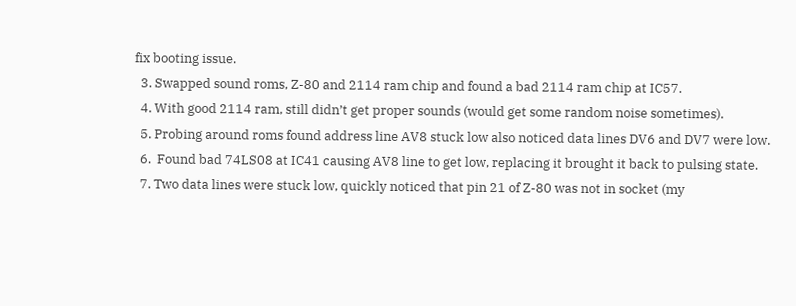fix booting issue.
  3. Swapped sound roms, Z-80 and 2114 ram chip and found a bad 2114 ram chip at IC57.
  4. With good 2114 ram, still didn’t get proper sounds (would get some random noise sometimes).
  5. Probing around roms found address line AV8 stuck low also noticed data lines DV6 and DV7 were low.
  6.  Found bad 74LS08 at IC41 causing AV8 line to get low, replacing it brought it back to pulsing state.
  7. Two data lines were stuck low, quickly noticed that pin 21 of Z-80 was not in socket (my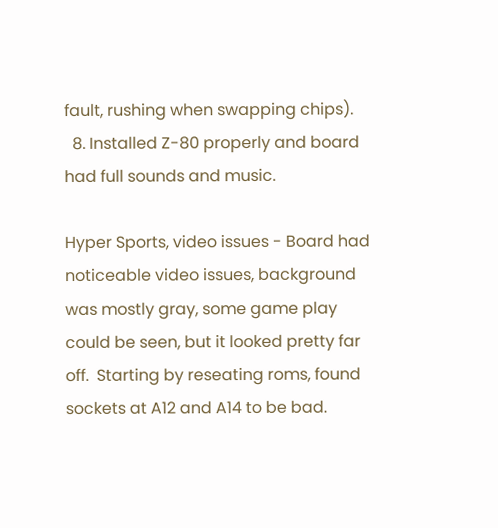fault, rushing when swapping chips).
  8. Installed Z-80 properly and board had full sounds and music.

Hyper Sports, video issues - Board had noticeable video issues, background was mostly gray, some game play could be seen, but it looked pretty far off.  Starting by reseating roms, found sockets at A12 and A14 to be bad.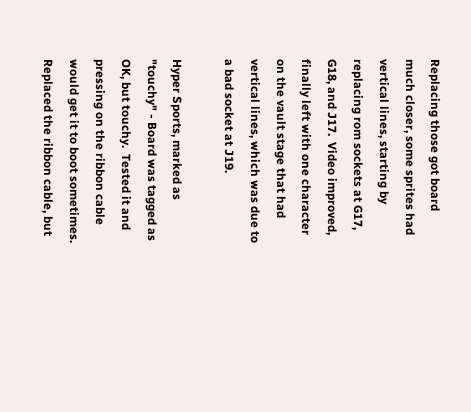Replacing those got board much closer, some sprites had vertical lines, starting by replacing rom sockets at G17, G18, and J17.  Video improved, finally left with one character on the vault stage that had vertical lines, which was due to a bad socket at J19.

Hyper Sports, marked as "touchy" - Board was tagged as OK, but touchy.  Tested it and pressing on the ribbon cable would get it to boot sometimes.  Replaced the ribbon cable, but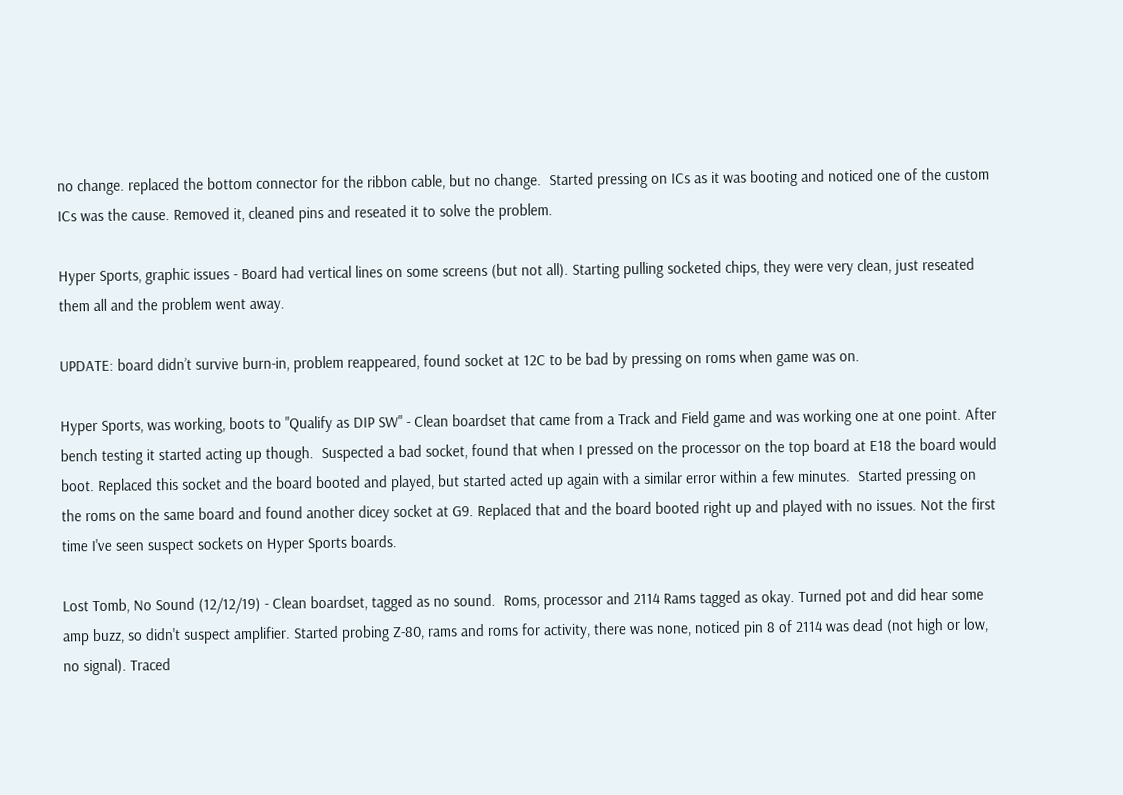no change. replaced the bottom connector for the ribbon cable, but no change.  Started pressing on ICs as it was booting and noticed one of the custom ICs was the cause. Removed it, cleaned pins and reseated it to solve the problem.

Hyper Sports, graphic issues - Board had vertical lines on some screens (but not all). Starting pulling socketed chips, they were very clean, just reseated them all and the problem went away.

UPDATE: board didn’t survive burn-in, problem reappeared, found socket at 12C to be bad by pressing on roms when game was on.

Hyper Sports, was working, boots to "Qualify as DIP SW" - Clean boardset that came from a Track and Field game and was working one at one point. After bench testing it started acting up though.  Suspected a bad socket, found that when I pressed on the processor on the top board at E18 the board would boot. Replaced this socket and the board booted and played, but started acted up again with a similar error within a few minutes.  Started pressing on the roms on the same board and found another dicey socket at G9. Replaced that and the board booted right up and played with no issues. Not the first time I've seen suspect sockets on Hyper Sports boards.

Lost Tomb, No Sound (12/12/19) - Clean boardset, tagged as no sound.  Roms, processor and 2114 Rams tagged as okay. Turned pot and did hear some amp buzz, so didn't suspect amplifier. Started probing Z-80, rams and roms for activity, there was none, noticed pin 8 of 2114 was dead (not high or low, no signal). Traced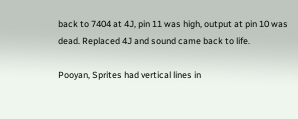back to 7404 at 4J, pin 11 was high, output at pin 10 was dead. Replaced 4J and sound came back to life.

Pooyan, Sprites had vertical lines in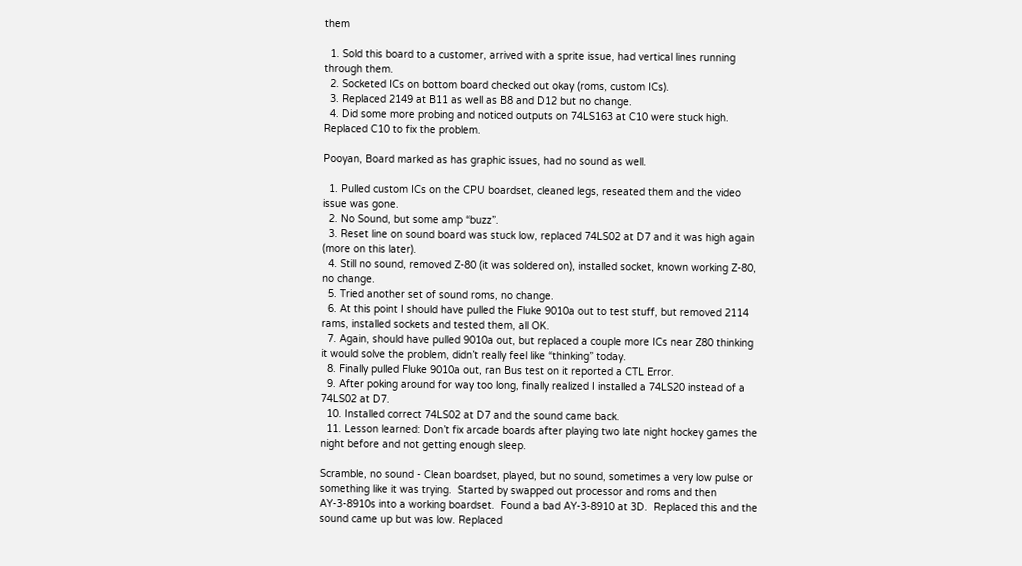them

  1. Sold this board to a customer, arrived with a sprite issue, had vertical lines running through them.
  2. Socketed ICs on bottom board checked out okay (roms, custom ICs).
  3. Replaced 2149 at B11 as well as B8 and D12 but no change.
  4. Did some more probing and noticed outputs on 74LS163 at C10 were stuck high.  Replaced C10 to fix the problem.

Pooyan, Board marked as has graphic issues, had no sound as well.

  1. Pulled custom ICs on the CPU boardset, cleaned legs, reseated them and the video issue was gone.
  2. No Sound, but some amp “buzz”.
  3. Reset line on sound board was stuck low, replaced 74LS02 at D7 and it was high again (more on this later).
  4. Still no sound, removed Z-80 (it was soldered on), installed socket, known working Z-80, no change.
  5. Tried another set of sound roms, no change.
  6. At this point I should have pulled the Fluke 9010a out to test stuff, but removed 2114 rams, installed sockets and tested them, all OK.
  7. Again, should have pulled 9010a out, but replaced a couple more ICs near Z80 thinking it would solve the problem, didn’t really feel like “thinking” today.
  8. Finally pulled Fluke 9010a out, ran Bus test on it reported a CTL Error.
  9. After poking around for way too long, finally realized I installed a 74LS20 instead of a 74LS02 at D7.
  10. Installed correct 74LS02 at D7 and the sound came back.
  11. Lesson learned: Don’t fix arcade boards after playing two late night hockey games the night before and not getting enough sleep.

Scramble, no sound - Clean boardset, played, but no sound, sometimes a very low pulse or something like it was trying.  Started by swapped out processor and roms and then AY-3-8910s into a working boardset.  Found a bad AY-3-8910 at 3D.  Replaced this and the sound came up but was low. Replaced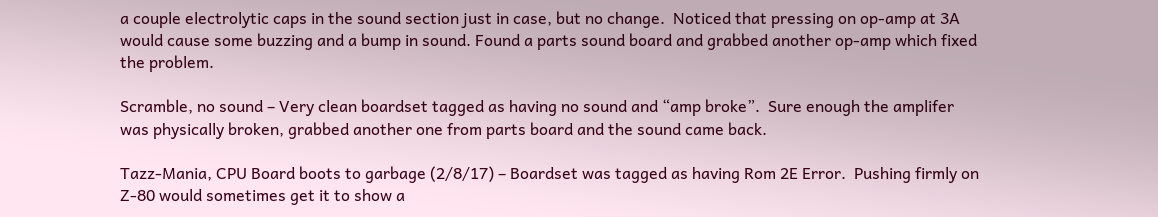a couple electrolytic caps in the sound section just in case, but no change.  Noticed that pressing on op-amp at 3A would cause some buzzing and a bump in sound. Found a parts sound board and grabbed another op-amp which fixed the problem.

Scramble, no sound – Very clean boardset tagged as having no sound and “amp broke”.  Sure enough the amplifer was physically broken, grabbed another one from parts board and the sound came back.

Tazz-Mania, CPU Board boots to garbage (2/8/17) – Boardset was tagged as having Rom 2E Error.  Pushing firmly on Z-80 would sometimes get it to show a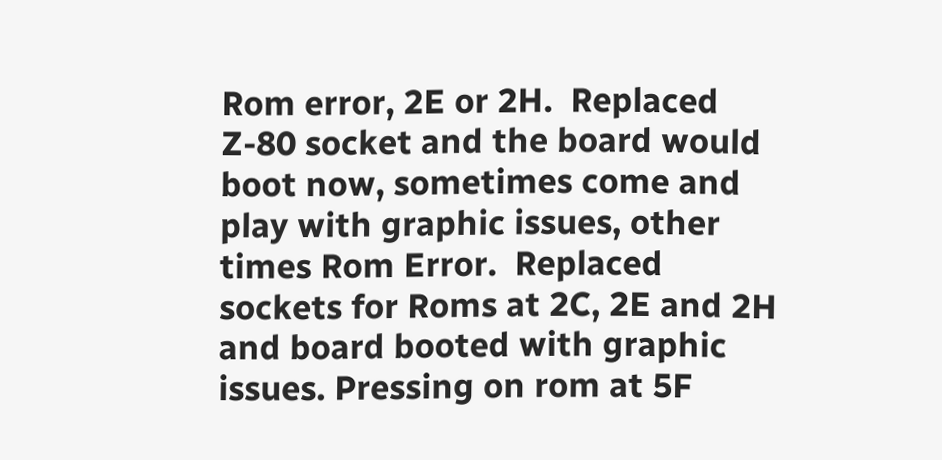Rom error, 2E or 2H.  Replaced Z-80 socket and the board would boot now, sometimes come and play with graphic issues, other times Rom Error.  Replaced sockets for Roms at 2C, 2E and 2H and board booted with graphic issues. Pressing on rom at 5F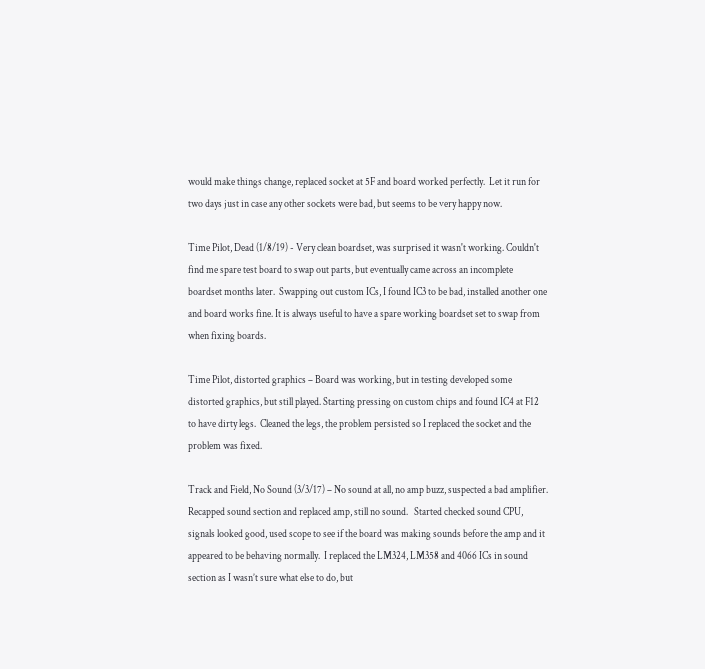would make things change, replaced socket at 5F and board worked perfectly.  Let it run for two days just in case any other sockets were bad, but seems to be very happy now.

Time Pilot, Dead (1/8/19) - Very clean boardset, was surprised it wasn't working. Couldn't find me spare test board to swap out parts, but eventually came across an incomplete boardset months later.  Swapping out custom ICs, I found IC3 to be bad, installed another one and board works fine. It is always useful to have a spare working boardset set to swap from when fixing boards.

Time Pilot, distorted graphics – Board was working, but in testing developed some distorted graphics, but still played. Starting pressing on custom chips and found IC4 at F12 to have dirty legs.  Cleaned the legs, the problem persisted so I replaced the socket and the problem was fixed.

Track and Field, No Sound (3/3/17) – No sound at all, no amp buzz, suspected a bad amplifier. Recapped sound section and replaced amp, still no sound.   Started checked sound CPU, signals looked good, used scope to see if the board was making sounds before the amp and it appeared to be behaving normally.  I replaced the LM324, LM358 and 4066 ICs in sound section as I wasn’t sure what else to do, but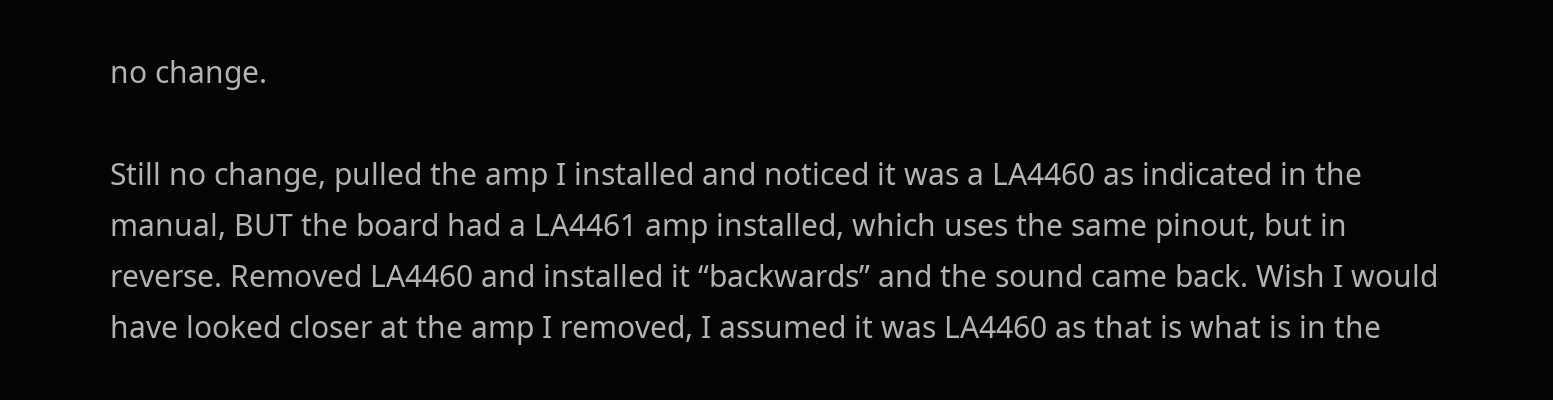no change.

Still no change, pulled the amp I installed and noticed it was a LA4460 as indicated in the manual, BUT the board had a LA4461 amp installed, which uses the same pinout, but in reverse. Removed LA4460 and installed it “backwards” and the sound came back. Wish I would have looked closer at the amp I removed, I assumed it was LA4460 as that is what is in the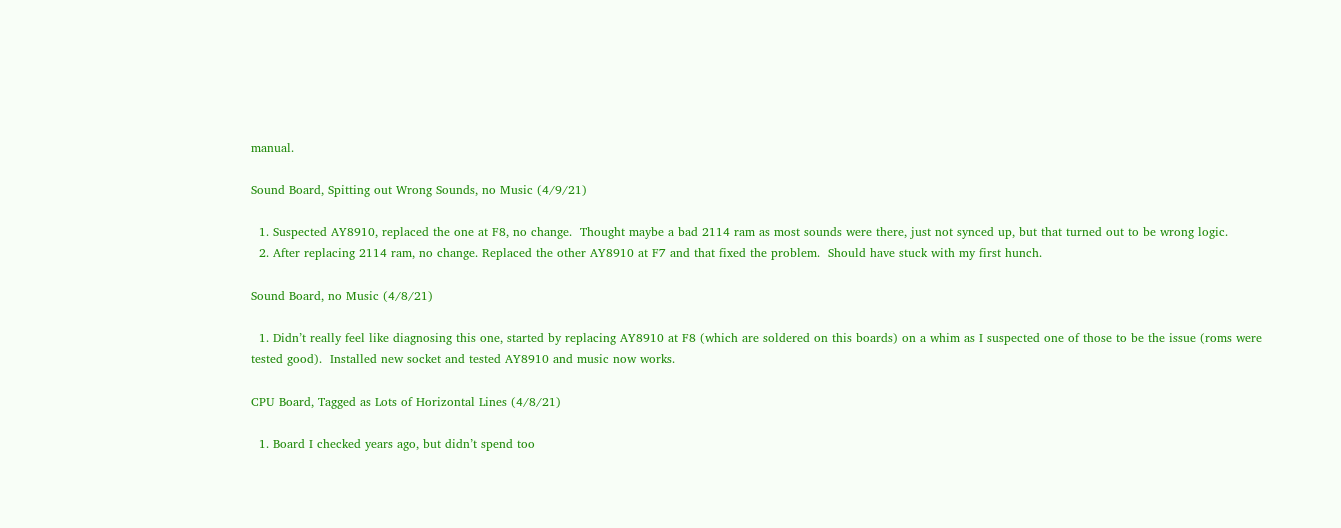manual.

Sound Board, Spitting out Wrong Sounds, no Music (4/9/21)

  1. Suspected AY8910, replaced the one at F8, no change.  Thought maybe a bad 2114 ram as most sounds were there, just not synced up, but that turned out to be wrong logic.
  2. After replacing 2114 ram, no change. Replaced the other AY8910 at F7 and that fixed the problem.  Should have stuck with my first hunch.

Sound Board, no Music (4/8/21)

  1. Didn’t really feel like diagnosing this one, started by replacing AY8910 at F8 (which are soldered on this boards) on a whim as I suspected one of those to be the issue (roms were tested good).  Installed new socket and tested AY8910 and music now works.

CPU Board, Tagged as Lots of Horizontal Lines (4/8/21)

  1. Board I checked years ago, but didn’t spend too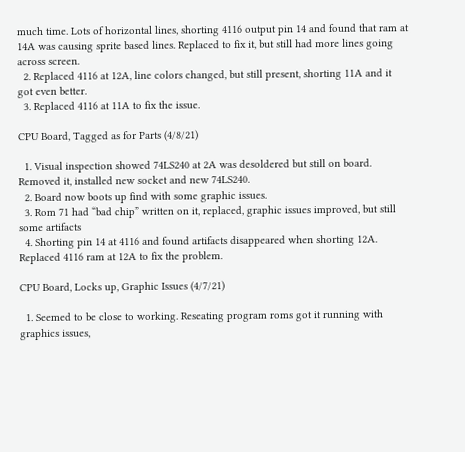much time. Lots of horizontal lines, shorting 4116 output pin 14 and found that ram at 14A was causing sprite based lines. Replaced to fix it, but still had more lines going across screen.
  2. Replaced 4116 at 12A, line colors changed, but still present, shorting 11A and it got even better.
  3. Replaced 4116 at 11A to fix the issue.

CPU Board, Tagged as for Parts (4/8/21)

  1. Visual inspection showed 74LS240 at 2A was desoldered but still on board.  Removed it, installed new socket and new 74LS240.
  2. Board now boots up find with some graphic issues.
  3. Rom 71 had “bad chip” written on it, replaced, graphic issues improved, but still some artifacts
  4. Shorting pin 14 at 4116 and found artifacts disappeared when shorting 12A. Replaced 4116 ram at 12A to fix the problem.

CPU Board, Locks up, Graphic Issues (4/7/21)

  1. Seemed to be close to working. Reseating program roms got it running with graphics issues,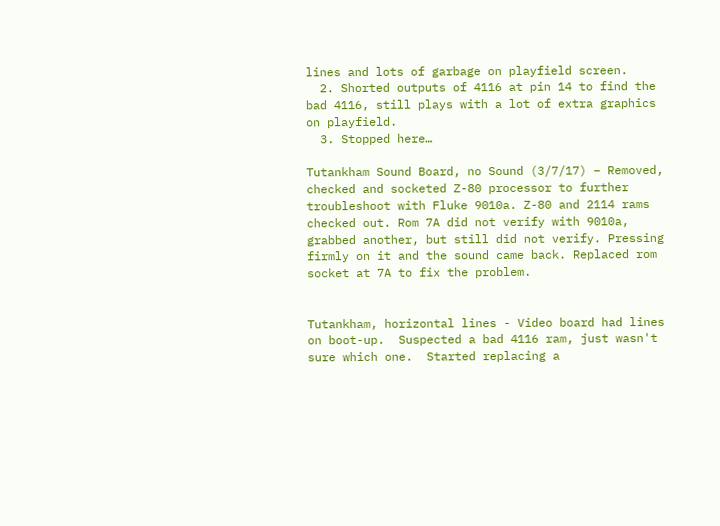lines and lots of garbage on playfield screen.
  2. Shorted outputs of 4116 at pin 14 to find the bad 4116, still plays with a lot of extra graphics on playfield.
  3. Stopped here…

Tutankham Sound Board, no Sound (3/7/17) – Removed, checked and socketed Z-80 processor to further troubleshoot with Fluke 9010a. Z-80 and 2114 rams checked out. Rom 7A did not verify with 9010a, grabbed another, but still did not verify. Pressing firmly on it and the sound came back. Replaced rom socket at 7A to fix the problem.


Tutankham, horizontal lines - Video board had lines on boot-up.  Suspected a bad 4116 ram, just wasn't sure which one.  Started replacing a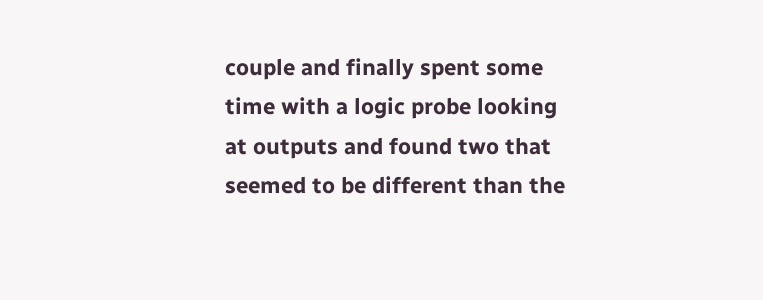couple and finally spent some time with a logic probe looking at outputs and found two that seemed to be different than the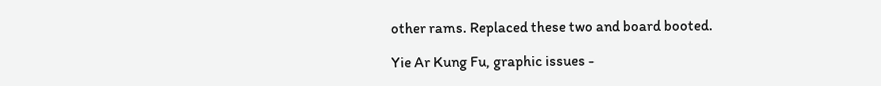other rams. Replaced these two and board booted.

Yie Ar Kung Fu, graphic issues -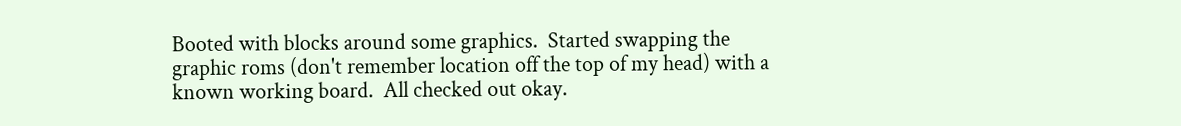Booted with blocks around some graphics.  Started swapping the graphic roms (don't remember location off the top of my head) with a known working board.  All checked out okay.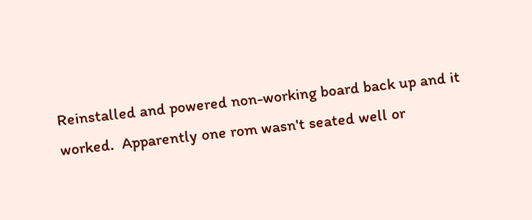Reinstalled and powered non-working board back up and it worked.  Apparently one rom wasn't seated well or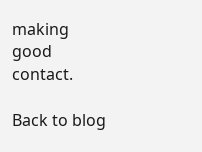making good contact.

Back to blog